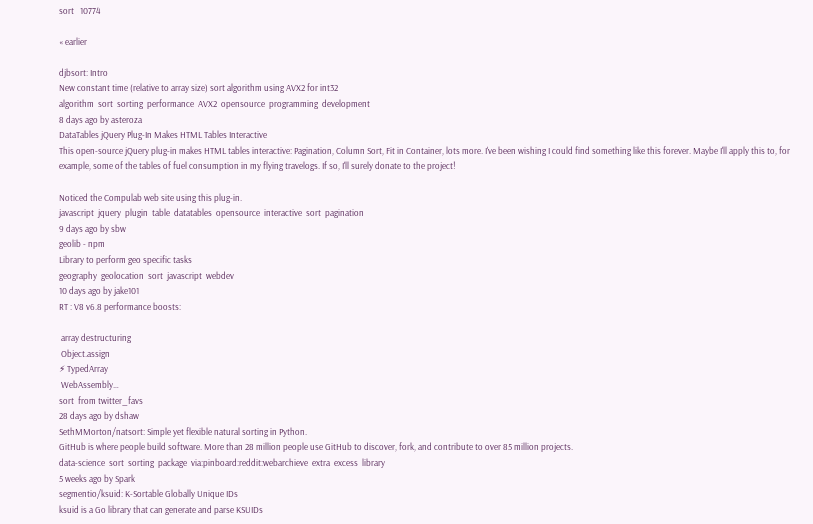sort   10774

« earlier

djbsort: Intro
New constant time (relative to array size) sort algorithm using AVX2 for int32
algorithm  sort  sorting  performance  AVX2  opensource  programming  development
8 days ago by asteroza
DataTables jQuery Plug-In Makes HTML Tables Interactive
This open-source jQuery plug-in makes HTML tables interactive: Pagination, Column Sort, Fit in Container, lots more. I've been wishing I could find something like this forever. Maybe I'll apply this to, for example, some of the tables of fuel consumption in my flying travelogs. If so, I'll surely donate to the project!

Noticed the Compulab web site using this plug-in.
javascript  jquery  plugin  table  datatables  opensource  interactive  sort  pagination
9 days ago by sbw
geolib - npm
Library to perform geo specific tasks
geography  geolocation  sort  javascript  webdev
10 days ago by jake101
RT : V8 v6.8 performance boosts:

 array destructuring
 Object.assign
⚡ TypedArray
 WebAssembly…
sort  from twitter_favs
28 days ago by dshaw
SethMMorton/natsort: Simple yet flexible natural sorting in Python.
GitHub is where people build software. More than 28 million people use GitHub to discover, fork, and contribute to over 85 million projects.
data-science  sort  sorting  package  via:pinboard:reddit:webarchieve  extra  excess  library
5 weeks ago by Spark
segmentio/ksuid: K-Sortable Globally Unique IDs
ksuid is a Go library that can generate and parse KSUIDs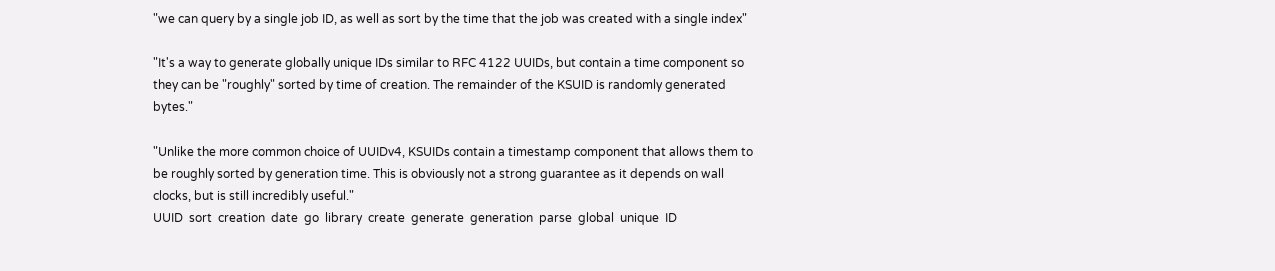"we can query by a single job ID, as well as sort by the time that the job was created with a single index"

"It's a way to generate globally unique IDs similar to RFC 4122 UUIDs, but contain a time component so they can be "roughly" sorted by time of creation. The remainder of the KSUID is randomly generated bytes."

"Unlike the more common choice of UUIDv4, KSUIDs contain a timestamp component that allows them to be roughly sorted by generation time. This is obviously not a strong guarantee as it depends on wall clocks, but is still incredibly useful."
UUID  sort  creation  date  go  library  create  generate  generation  parse  global  unique  ID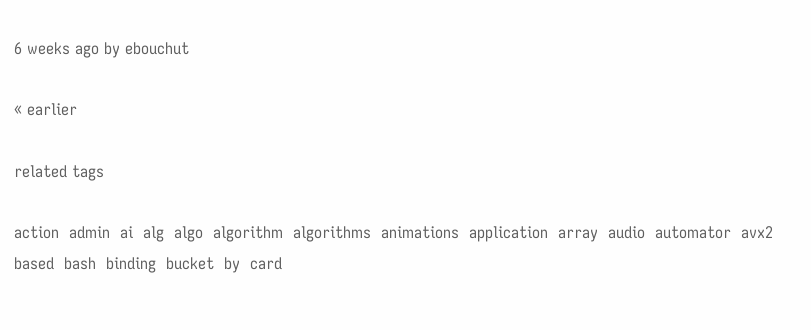6 weeks ago by ebouchut

« earlier

related tags

action  admin  ai  alg  algo  algorithm  algorithms  animations  application  array  audio  automator  avx2  based  bash  binding  bucket  by  card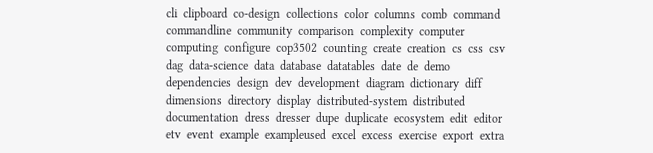cli  clipboard  co-design  collections  color  columns  comb  command  commandline  community  comparison  complexity  computer  computing  configure  cop3502  counting  create  creation  cs  css  csv  dag  data-science  data  database  datatables  date  de  demo  dependencies  design  dev  development  diagram  dictionary  diff  dimensions  directory  display  distributed-system  distributed  documentation  dress  dresser  dupe  duplicate  ecosystem  edit  editor  etv  event  example  exampleused  excel  excess  exercise  export  extra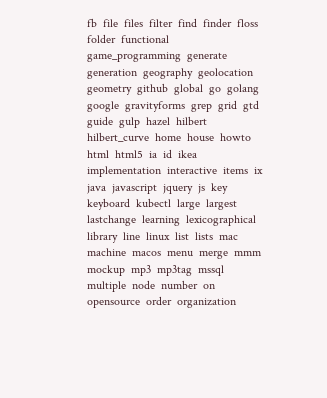fb  file  files  filter  find  finder  floss  folder  functional  game_programming  generate  generation  geography  geolocation  geometry  github  global  go  golang  google  gravityforms  grep  grid  gtd  guide  gulp  hazel  hilbert  hilbert_curve  home  house  howto  html  html5  ia  id  ikea  implementation  interactive  items  ix  java  javascript  jquery  js  key  keyboard  kubectl  large  largest  lastchange  learning  lexicographical  library  line  linux  list  lists  mac  machine  macos  menu  merge  mmm  mockup  mp3  mp3tag  mssql  multiple  node  number  on  opensource  order  organization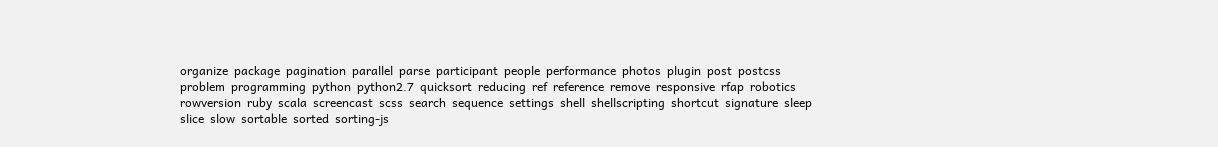organize  package  pagination  parallel  parse  participant  people  performance  photos  plugin  post  postcss  problem  programming  python  python2.7  quicksort  reducing  ref  reference  remove  responsive  rfap  robotics  rowversion  ruby  scala  screencast  scss  search  sequence  settings  shell  shellscripting  shortcut  signature  sleep  slice  slow  sortable  sorted  sorting-js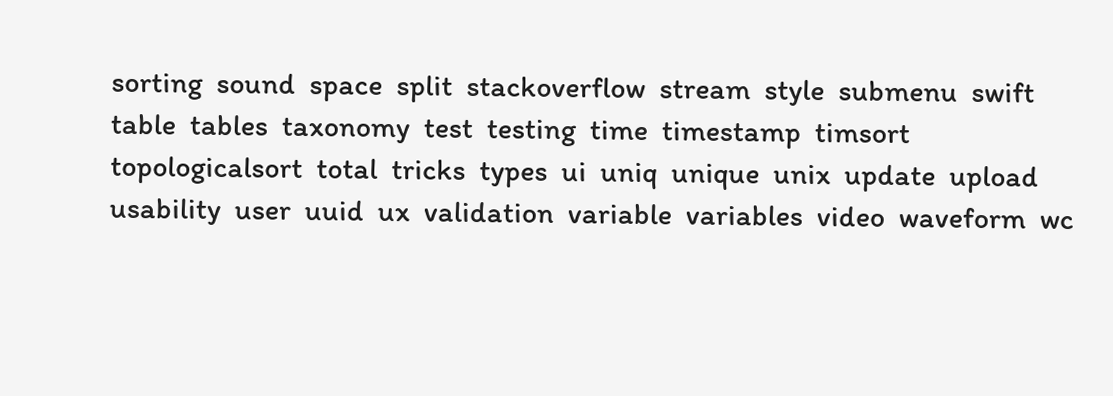sorting  sound  space  split  stackoverflow  stream  style  submenu  swift  table  tables  taxonomy  test  testing  time  timestamp  timsort  topologicalsort  total  tricks  types  ui  uniq  unique  unix  update  upload  usability  user  uuid  ux  validation  variable  variables  video  waveform  wc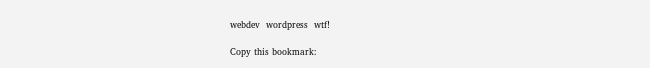webdev  wordpress  wtf!

Copy this bookmark: